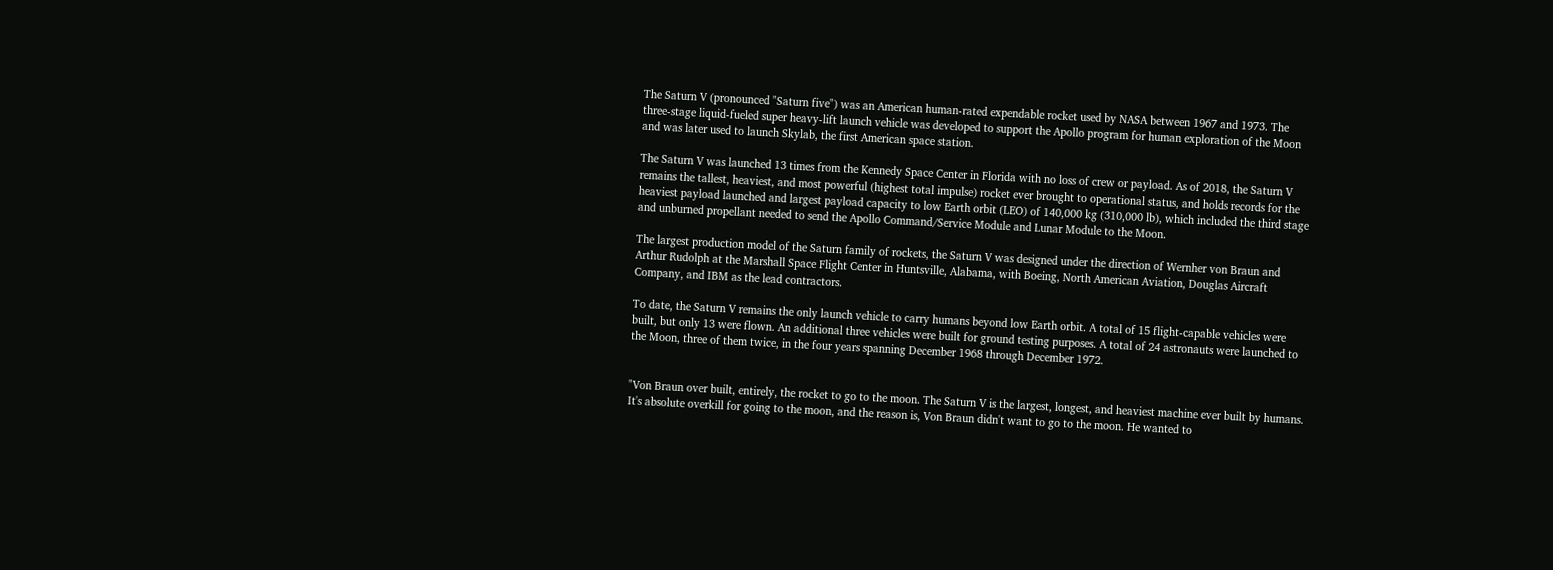The Saturn V (pronounced "Saturn five") was an American human-rated expendable rocket used by NASA between 1967 and 1973. The three-stage liquid-fueled super heavy-lift launch vehicle was developed to support the Apollo program for human exploration of the Moon and was later used to launch Skylab, the first American space station.

The Saturn V was launched 13 times from the Kennedy Space Center in Florida with no loss of crew or payload. As of 2018, the Saturn V remains the tallest, heaviest, and most powerful (highest total impulse) rocket ever brought to operational status, and holds records for the heaviest payload launched and largest payload capacity to low Earth orbit (LEO) of 140,000 kg (310,000 lb), which included the third stage and unburned propellant needed to send the Apollo Command/Service Module and Lunar Module to the Moon.

The largest production model of the Saturn family of rockets, the Saturn V was designed under the direction of Wernher von Braun and Arthur Rudolph at the Marshall Space Flight Center in Huntsville, Alabama, with Boeing, North American Aviation, Douglas Aircraft Company, and IBM as the lead contractors.

To date, the Saturn V remains the only launch vehicle to carry humans beyond low Earth orbit. A total of 15 flight-capable vehicles were built, but only 13 were flown. An additional three vehicles were built for ground testing purposes. A total of 24 astronauts were launched to the Moon, three of them twice, in the four years spanning December 1968 through December 1972.


"Von Braun over built, entirely, the rocket to go to the moon. The Saturn V is the largest, longest, and heaviest machine ever built by humans. It's absolute overkill for going to the moon, and the reason is, Von Braun didn't want to go to the moon. He wanted to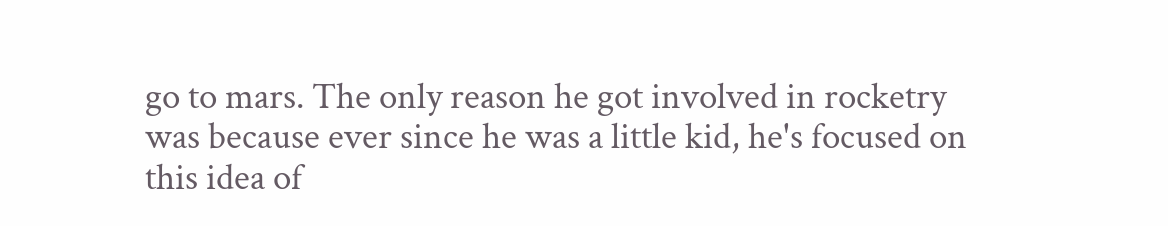go to mars. The only reason he got involved in rocketry was because ever since he was a little kid, he's focused on this idea of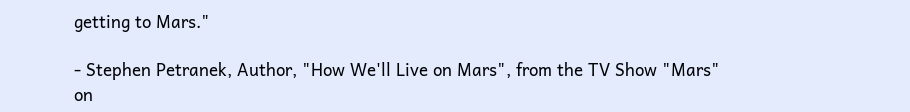getting to Mars."

- Stephen Petranek, Author, "How We'll Live on Mars", from the TV Show "Mars" on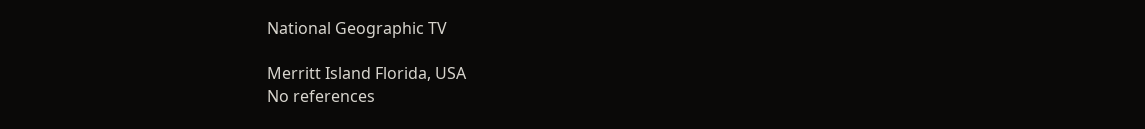National Geographic TV

Merritt Island Florida, USA
No references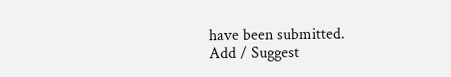have been submitted.
Add / Suggest